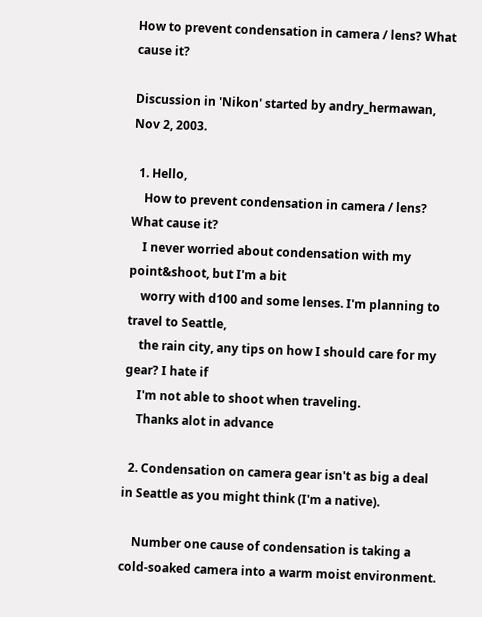How to prevent condensation in camera / lens? What cause it?

Discussion in 'Nikon' started by andry_hermawan, Nov 2, 2003.

  1. Hello,
    How to prevent condensation in camera / lens? What cause it?
    I never worried about condensation with my point&shoot, but I'm a bit
    worry with d100 and some lenses. I'm planning to travel to Seattle,
    the rain city, any tips on how I should care for my gear? I hate if
    I'm not able to shoot when traveling.
    Thanks alot in advance

  2. Condensation on camera gear isn't as big a deal in Seattle as you might think (I'm a native).

    Number one cause of condensation is taking a cold-soaked camera into a warm moist environment.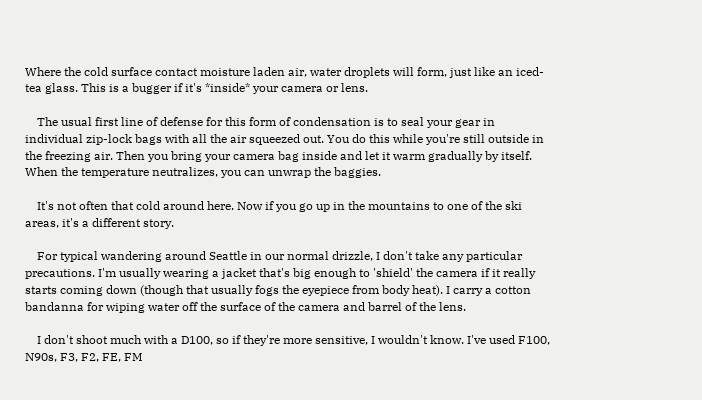Where the cold surface contact moisture laden air, water droplets will form, just like an iced-tea glass. This is a bugger if it's *inside* your camera or lens.

    The usual first line of defense for this form of condensation is to seal your gear in individual zip-lock bags with all the air squeezed out. You do this while you're still outside in the freezing air. Then you bring your camera bag inside and let it warm gradually by itself. When the temperature neutralizes, you can unwrap the baggies.

    It's not often that cold around here. Now if you go up in the mountains to one of the ski areas, it's a different story.

    For typical wandering around Seattle in our normal drizzle, I don't take any particular precautions. I'm usually wearing a jacket that's big enough to 'shield' the camera if it really starts coming down (though that usually fogs the eyepiece from body heat). I carry a cotton bandanna for wiping water off the surface of the camera and barrel of the lens.

    I don't shoot much with a D100, so if they're more sensitive, I wouldn't know. I've used F100, N90s, F3, F2, FE, FM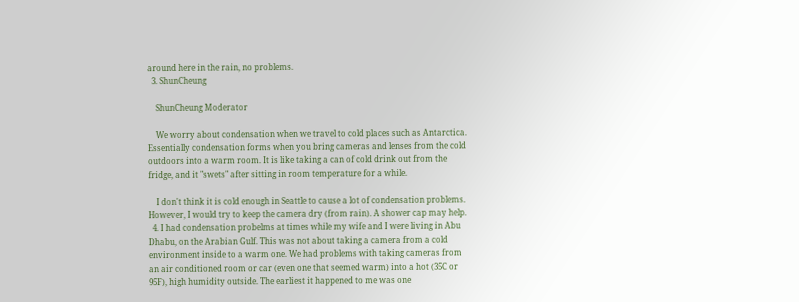around here in the rain, no problems.
  3. ShunCheung

    ShunCheung Moderator

    We worry about condensation when we travel to cold places such as Antarctica. Essentially condensation forms when you bring cameras and lenses from the cold outdoors into a warm room. It is like taking a can of cold drink out from the fridge, and it "swets" after sitting in room temperature for a while.

    I don't think it is cold enough in Seattle to cause a lot of condensation problems. However, I would try to keep the camera dry (from rain). A shower cap may help.
  4. I had condensation probelms at times while my wife and I were living in Abu Dhabu, on the Arabian Gulf. This was not about taking a camera from a cold environment inside to a warm one. We had problems with taking cameras from an air conditioned room or car (even one that seemed warm) into a hot (35C or 95F), high humidity outside. The earliest it happened to me was one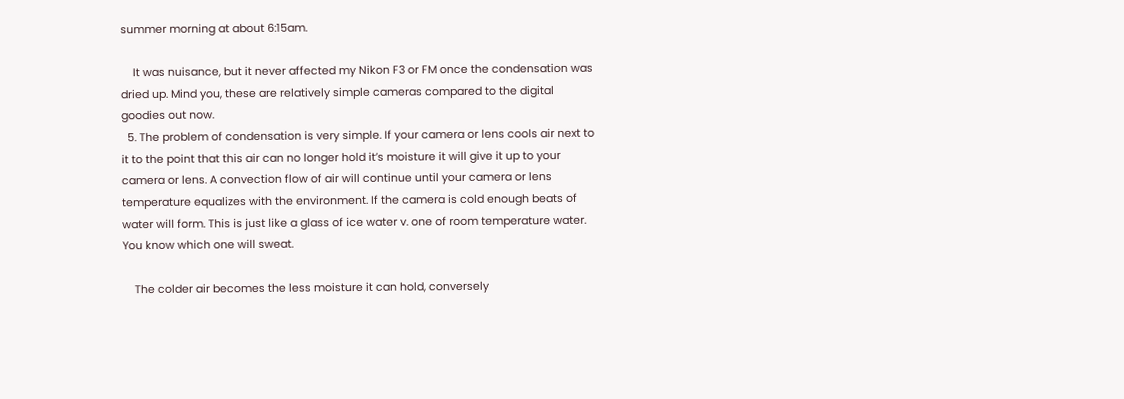summer morning at about 6:15am.

    It was nuisance, but it never affected my Nikon F3 or FM once the condensation was dried up. Mind you, these are relatively simple cameras compared to the digital goodies out now.
  5. The problem of condensation is very simple. If your camera or lens cools air next to it to the point that this air can no longer hold it’s moisture it will give it up to your camera or lens. A convection flow of air will continue until your camera or lens temperature equalizes with the environment. If the camera is cold enough beats of water will form. This is just like a glass of ice water v. one of room temperature water. You know which one will sweat.

    The colder air becomes the less moisture it can hold, conversely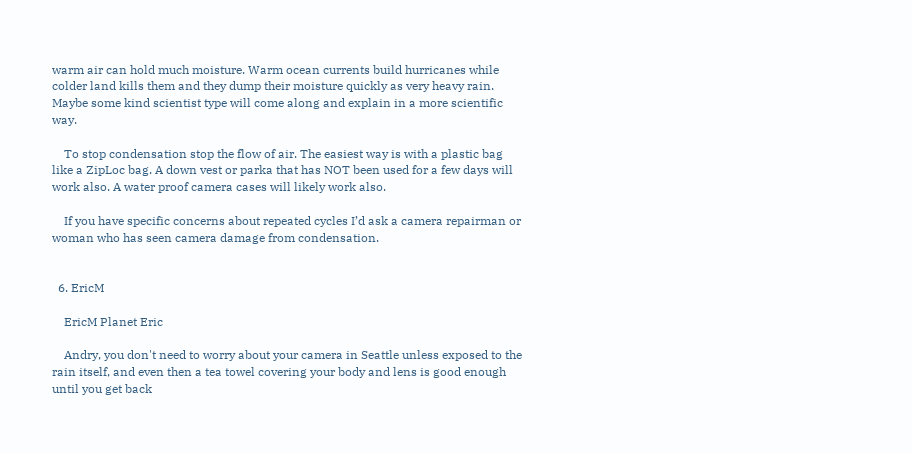warm air can hold much moisture. Warm ocean currents build hurricanes while colder land kills them and they dump their moisture quickly as very heavy rain. Maybe some kind scientist type will come along and explain in a more scientific way.

    To stop condensation stop the flow of air. The easiest way is with a plastic bag like a ZipLoc bag. A down vest or parka that has NOT been used for a few days will work also. A water proof camera cases will likely work also.

    If you have specific concerns about repeated cycles I’d ask a camera repairman or woman who has seen camera damage from condensation.


  6. EricM

    EricM Planet Eric

    Andry, you don't need to worry about your camera in Seattle unless exposed to the rain itself, and even then a tea towel covering your body and lens is good enough until you get back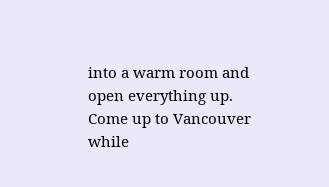into a warm room and open everything up. Come up to Vancouver while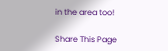in the area too!

Share This Page